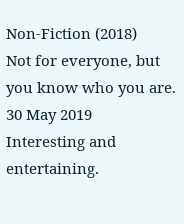Non-Fiction (2018)
Not for everyone, but you know who you are.
30 May 2019
Interesting and entertaining.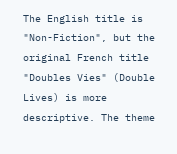The English title is "Non-Fiction", but the original French title "Doubles Vies" (Double Lives) is more descriptive. The theme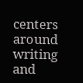centers around writing and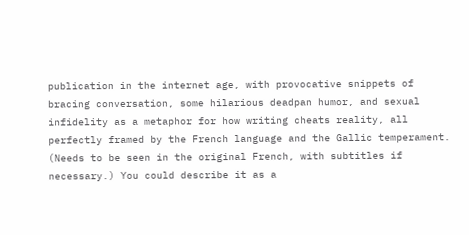publication in the internet age, with provocative snippets of bracing conversation, some hilarious deadpan humor, and sexual infidelity as a metaphor for how writing cheats reality, all perfectly framed by the French language and the Gallic temperament. (Needs to be seen in the original French, with subtitles if necessary.) You could describe it as a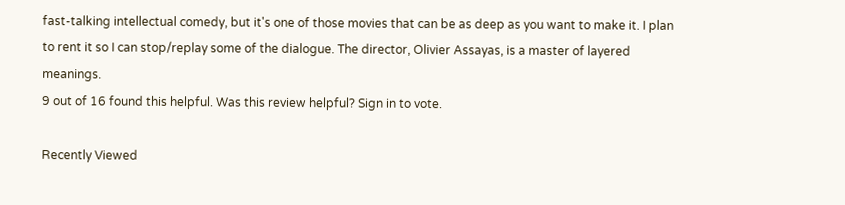fast-talking intellectual comedy, but it's one of those movies that can be as deep as you want to make it. I plan to rent it so I can stop/replay some of the dialogue. The director, Olivier Assayas, is a master of layered meanings.
9 out of 16 found this helpful. Was this review helpful? Sign in to vote.

Recently Viewed